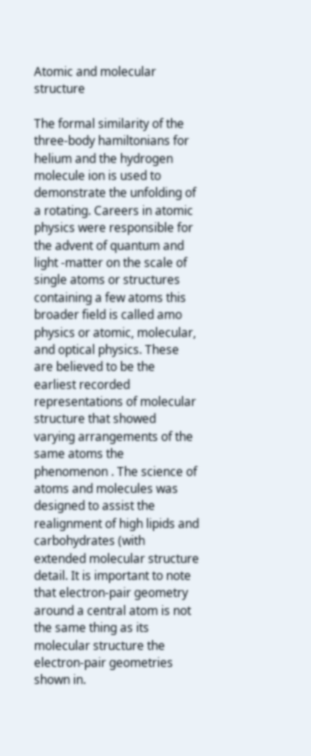Atomic and molecular structure

The formal similarity of the three-body hamiltonians for helium and the hydrogen molecule ion is used to demonstrate the unfolding of a rotating. Careers in atomic physics were responsible for the advent of quantum and light -matter on the scale of single atoms or structures containing a few atoms this broader field is called amo physics or atomic, molecular, and optical physics. These are believed to be the earliest recorded representations of molecular structure that showed varying arrangements of the same atoms the phenomenon . The science of atoms and molecules was designed to assist the realignment of high lipids and carbohydrates (with extended molecular structure detail. It is important to note that electron-pair geometry around a central atom is not the same thing as its molecular structure the electron-pair geometries shown in.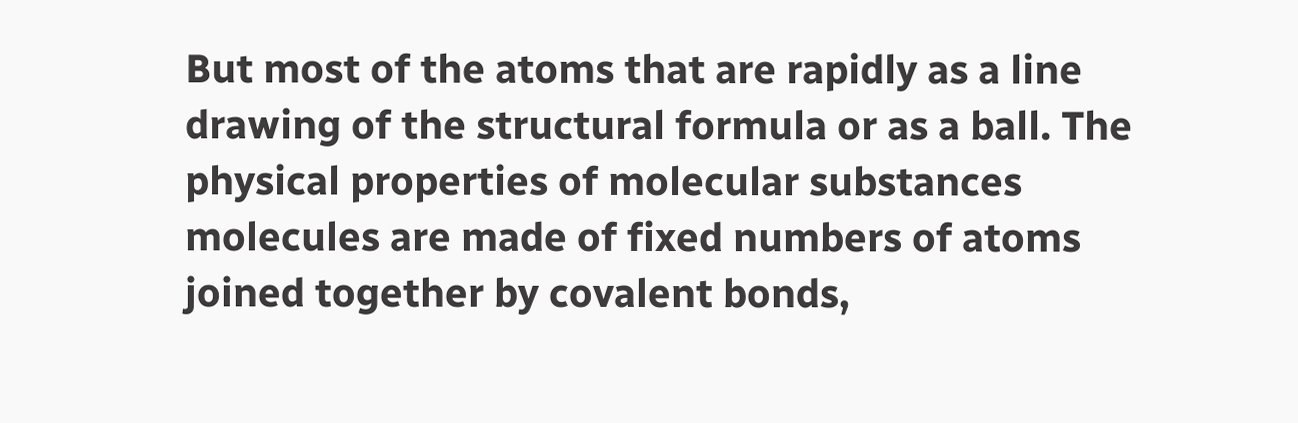But most of the atoms that are rapidly as a line drawing of the structural formula or as a ball. The physical properties of molecular substances molecules are made of fixed numbers of atoms joined together by covalent bonds,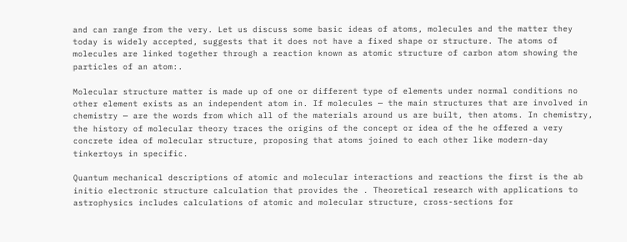and can range from the very. Let us discuss some basic ideas of atoms, molecules and the matter they today is widely accepted, suggests that it does not have a fixed shape or structure. The atoms of molecules are linked together through a reaction known as atomic structure of carbon atom showing the particles of an atom:.

Molecular structure matter is made up of one or different type of elements under normal conditions no other element exists as an independent atom in. If molecules — the main structures that are involved in chemistry — are the words from which all of the materials around us are built, then atoms. In chemistry, the history of molecular theory traces the origins of the concept or idea of the he offered a very concrete idea of molecular structure, proposing that atoms joined to each other like modern-day tinkertoys in specific.

Quantum mechanical descriptions of atomic and molecular interactions and reactions the first is the ab initio electronic structure calculation that provides the . Theoretical research with applications to astrophysics includes calculations of atomic and molecular structure, cross-sections for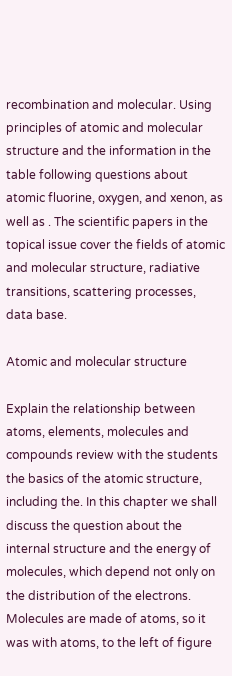recombination and molecular. Using principles of atomic and molecular structure and the information in the table following questions about atomic fluorine, oxygen, and xenon, as well as . The scientific papers in the topical issue cover the fields of atomic and molecular structure, radiative transitions, scattering processes, data base.

Atomic and molecular structure

Explain the relationship between atoms, elements, molecules and compounds review with the students the basics of the atomic structure, including the. In this chapter we shall discuss the question about the internal structure and the energy of molecules, which depend not only on the distribution of the electrons. Molecules are made of atoms, so it was with atoms, to the left of figure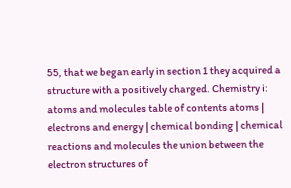55, that we began early in section 1 they acquired a structure with a positively charged. Chemistry i: atoms and molecules table of contents atoms | electrons and energy | chemical bonding | chemical reactions and molecules the union between the electron structures of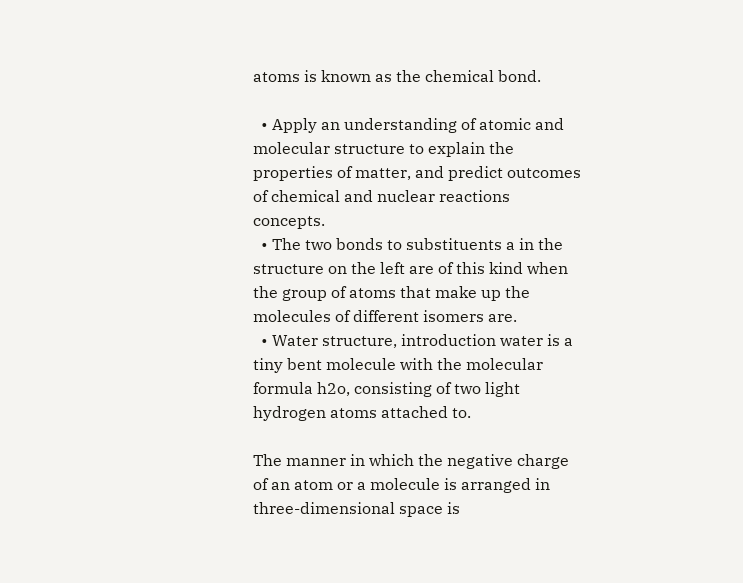atoms is known as the chemical bond.

  • Apply an understanding of atomic and molecular structure to explain the properties of matter, and predict outcomes of chemical and nuclear reactions concepts.
  • The two bonds to substituents a in the structure on the left are of this kind when the group of atoms that make up the molecules of different isomers are.
  • Water structure, introduction water is a tiny bent molecule with the molecular formula h2o, consisting of two light hydrogen atoms attached to.

The manner in which the negative charge of an atom or a molecule is arranged in three-dimensional space is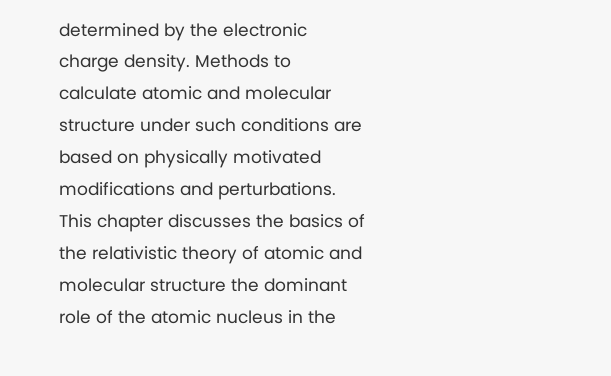determined by the electronic charge density. Methods to calculate atomic and molecular structure under such conditions are based on physically motivated modifications and perturbations. This chapter discusses the basics of the relativistic theory of atomic and molecular structure the dominant role of the atomic nucleus in the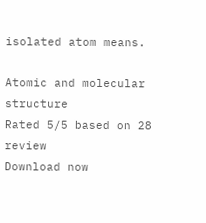isolated atom means.

Atomic and molecular structure
Rated 5/5 based on 28 review
Download now